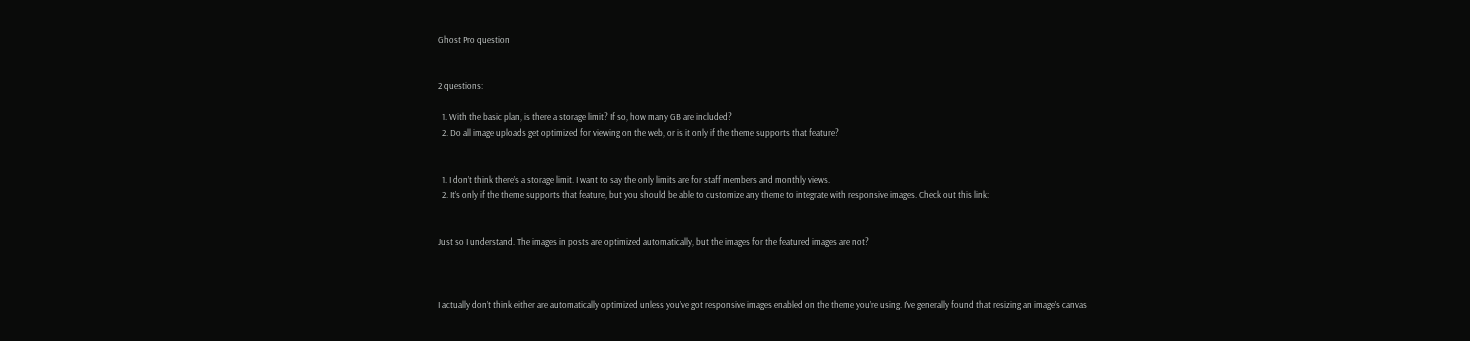Ghost Pro question


2 questions:

  1. With the basic plan, is there a storage limit? If so, how many GB are included?
  2. Do all image uploads get optimized for viewing on the web, or is it only if the theme supports that feature?


  1. I don’t think there’s a storage limit. I want to say the only limits are for staff members and monthly views.
  2. It’s only if the theme supports that feature, but you should be able to customize any theme to integrate with responsive images. Check out this link:


Just so I understand. The images in posts are optimized automatically, but the images for the featured images are not?



I actually don’t think either are automatically optimized unless you’ve got responsive images enabled on the theme you’re using. I’ve generally found that resizing an image’s canvas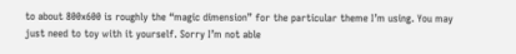to about 800x600 is roughly the “magic dimension” for the particular theme I’m using. You may just need to toy with it yourself. Sorry I’m not able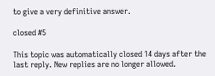to give a very definitive answer.

closed #5

This topic was automatically closed 14 days after the last reply. New replies are no longer allowed.